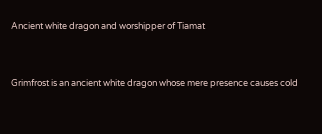Ancient white dragon and worshipper of Tiamat


Grimfrost is an ancient white dragon whose mere presence causes cold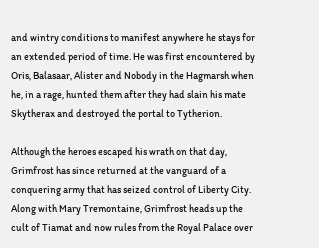and wintry conditions to manifest anywhere he stays for an extended period of time. He was first encountered by Oris, Balasaar, Alister and Nobody in the Hagmarsh when he, in a rage, hunted them after they had slain his mate Skytherax and destroyed the portal to Tytherion.

Although the heroes escaped his wrath on that day, Grimfrost has since returned at the vanguard of a conquering army that has seized control of Liberty City. Along with Mary Tremontaine, Grimfrost heads up the cult of Tiamat and now rules from the Royal Palace over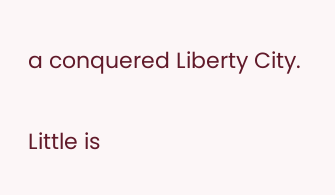a conquered Liberty City.

Little is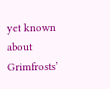yet known about Grimfrosts’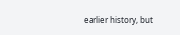earlier history, but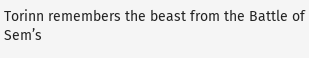Torinn remembers the beast from the Battle of Sem’s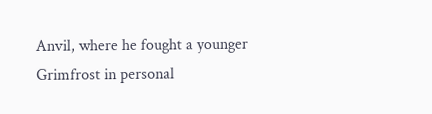Anvil, where he fought a younger Grimfrost in personal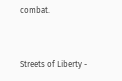combat.


Streets of Liberty -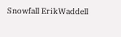Snowfall ErikWaddell